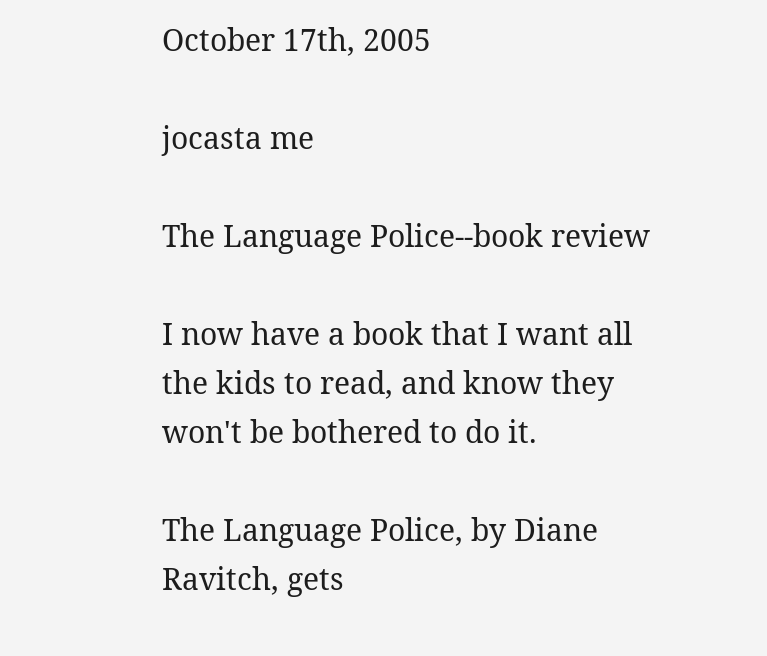October 17th, 2005

jocasta me

The Language Police--book review

I now have a book that I want all the kids to read, and know they won't be bothered to do it.

The Language Police, by Diane Ravitch, gets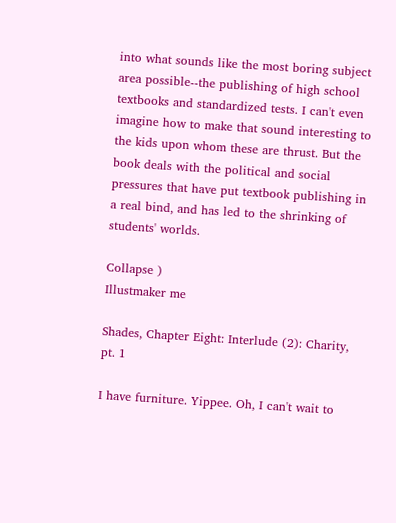into what sounds like the most boring subject area possible--the publishing of high school textbooks and standardized tests. I can't even imagine how to make that sound interesting to the kids upon whom these are thrust. But the book deals with the political and social pressures that have put textbook publishing in a real bind, and has led to the shrinking of students' worlds.

Collapse )
Illustmaker me

Shades, Chapter Eight: Interlude (2): Charity, pt. 1

I have furniture. Yippee. Oh, I can't wait to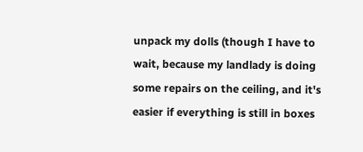unpack my dolls (though I have to wait, because my landlady is doing some repairs on the ceiling, and it's easier if everything is still in boxes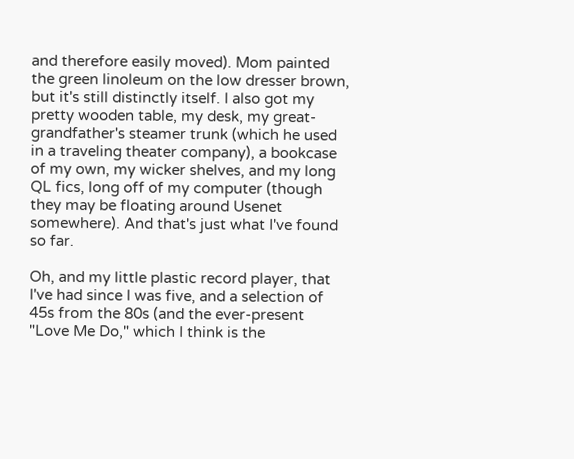and therefore easily moved). Mom painted the green linoleum on the low dresser brown, but it's still distinctly itself. I also got my pretty wooden table, my desk, my great-grandfather's steamer trunk (which he used in a traveling theater company), a bookcase of my own, my wicker shelves, and my long QL fics, long off of my computer (though they may be floating around Usenet somewhere). And that's just what I've found so far.

Oh, and my little plastic record player, that I've had since I was five, and a selection of 45s from the 80s (and the ever-present "Love Me Do," which I think is the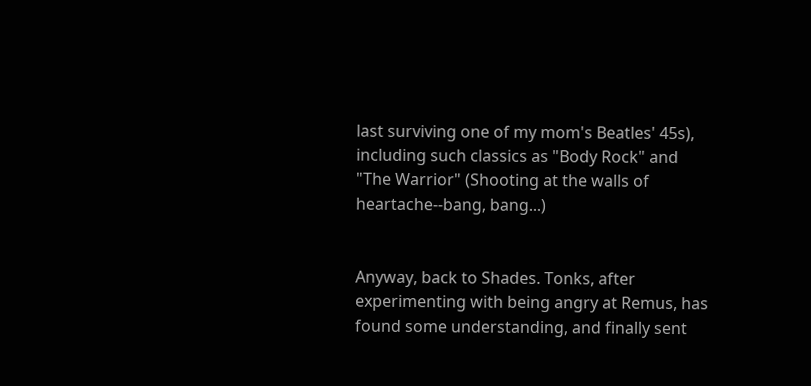last surviving one of my mom's Beatles' 45s), including such classics as "Body Rock" and "The Warrior" (Shooting at the walls of heartache--bang, bang...)


Anyway, back to Shades. Tonks, after experimenting with being angry at Remus, has found some understanding, and finally sent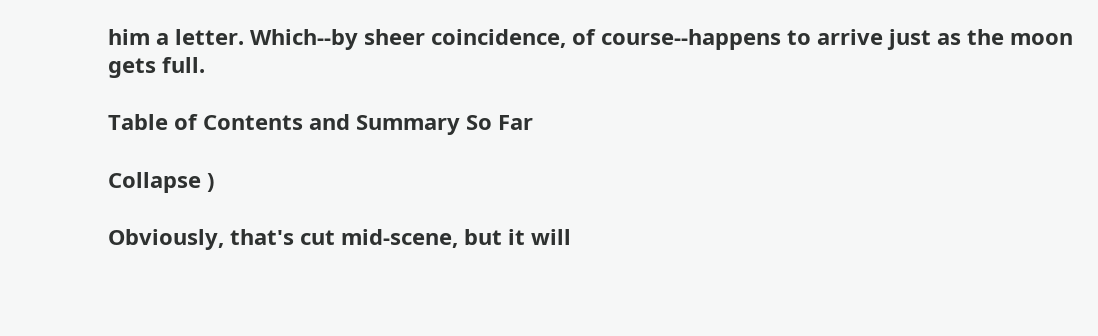him a letter. Which--by sheer coincidence, of course--happens to arrive just as the moon gets full.

Table of Contents and Summary So Far

Collapse )

Obviously, that's cut mid-scene, but it will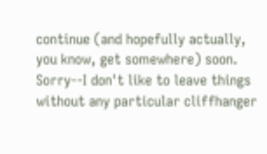continue (and hopefully actually, you know, get somewhere) soon. Sorry--I don't like to leave things without any particular cliffhanger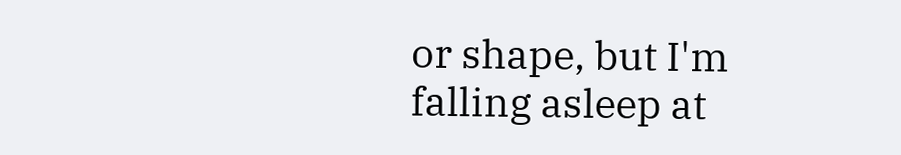or shape, but I'm falling asleep at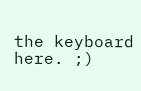the keyboard here. ;)